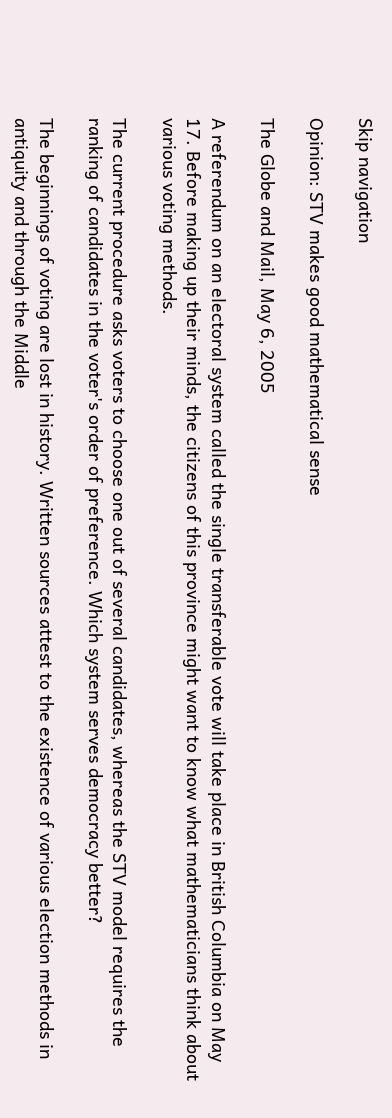Skip navigation

Opinion: STV makes good mathematical sense

The Globe and Mail, May 6, 2005

A referendum on an electoral system called the single transferable vote will take place in British Columbia on May 17. Before making up their minds, the citizens of this province might want to know what mathematicians think about various voting methods.

The current procedure asks voters to choose one out of several candidates, whereas the STV model requires the ranking of candidates in the voter's order of preference. Which system serves democracy better?

The beginnings of voting are lost in history. Written sources attest to the existence of various election methods in antiquity and through the Middle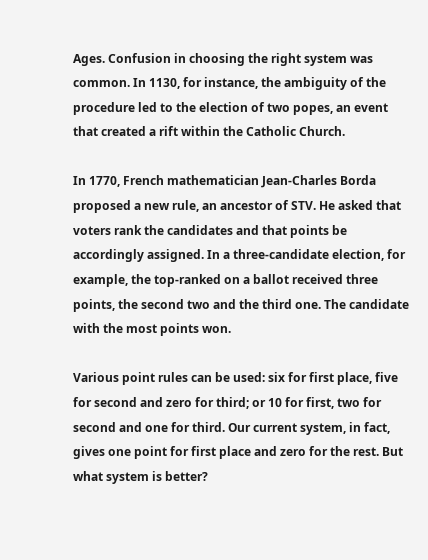Ages. Confusion in choosing the right system was common. In 1130, for instance, the ambiguity of the procedure led to the election of two popes, an event that created a rift within the Catholic Church.

In 1770, French mathematician Jean-Charles Borda proposed a new rule, an ancestor of STV. He asked that voters rank the candidates and that points be accordingly assigned. In a three-candidate election, for example, the top-ranked on a ballot received three points, the second two and the third one. The candidate with the most points won.

Various point rules can be used: six for first place, five for second and zero for third; or 10 for first, two for second and one for third. Our current system, in fact, gives one point for first place and zero for the rest. But what system is better?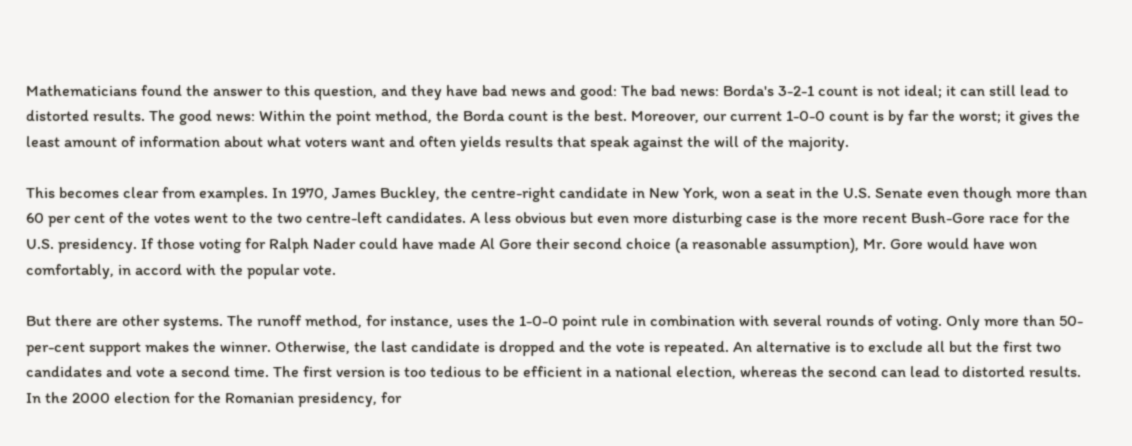Mathematicians found the answer to this question, and they have bad news and good: The bad news: Borda's 3-2-1 count is not ideal; it can still lead to distorted results. The good news: Within the point method, the Borda count is the best. Moreover, our current 1-0-0 count is by far the worst; it gives the least amount of information about what voters want and often yields results that speak against the will of the majority.

This becomes clear from examples. In 1970, James Buckley, the centre-right candidate in New York, won a seat in the U.S. Senate even though more than 60 per cent of the votes went to the two centre-left candidates. A less obvious but even more disturbing case is the more recent Bush-Gore race for the U.S. presidency. If those voting for Ralph Nader could have made Al Gore their second choice (a reasonable assumption), Mr. Gore would have won comfortably, in accord with the popular vote.

But there are other systems. The runoff method, for instance, uses the 1-0-0 point rule in combination with several rounds of voting. Only more than 50-per-cent support makes the winner. Otherwise, the last candidate is dropped and the vote is repeated. An alternative is to exclude all but the first two candidates and vote a second time. The first version is too tedious to be efficient in a national election, whereas the second can lead to distorted results. In the 2000 election for the Romanian presidency, for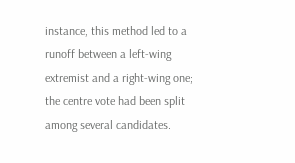instance, this method led to a runoff between a left-wing extremist and a right-wing one; the centre vote had been split among several candidates.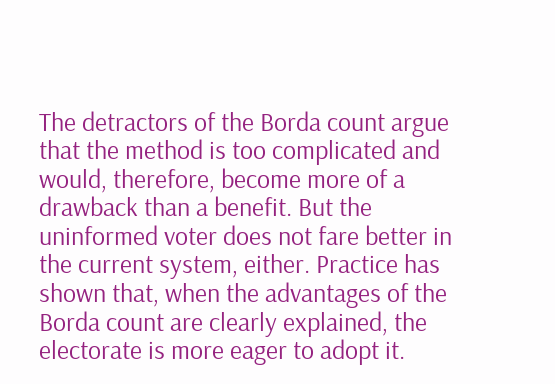The detractors of the Borda count argue that the method is too complicated and would, therefore, become more of a drawback than a benefit. But the uninformed voter does not fare better in the current system, either. Practice has shown that, when the advantages of the Borda count are clearly explained, the electorate is more eager to adopt it.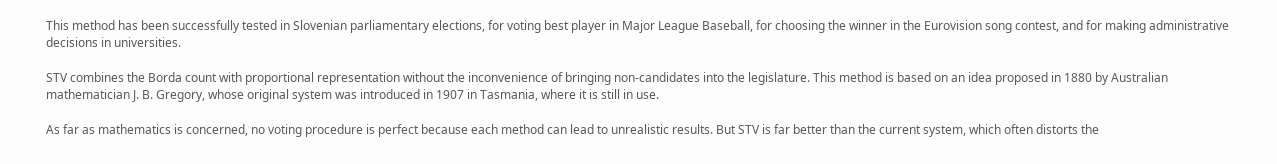This method has been successfully tested in Slovenian parliamentary elections, for voting best player in Major League Baseball, for choosing the winner in the Eurovision song contest, and for making administrative decisions in universities.

STV combines the Borda count with proportional representation without the inconvenience of bringing non-candidates into the legislature. This method is based on an idea proposed in 1880 by Australian mathematician J. B. Gregory, whose original system was introduced in 1907 in Tasmania, where it is still in use.

As far as mathematics is concerned, no voting procedure is perfect because each method can lead to unrealistic results. But STV is far better than the current system, which often distorts the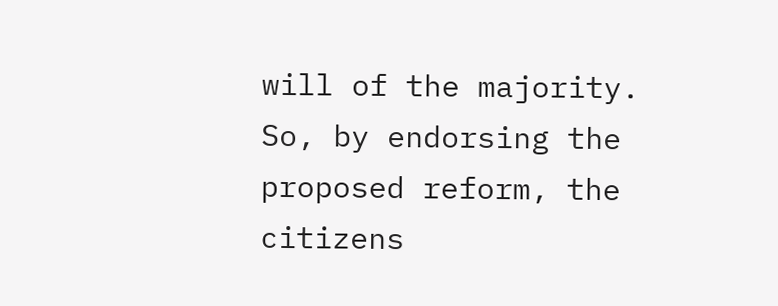will of the majority. So, by endorsing the proposed reform, the citizens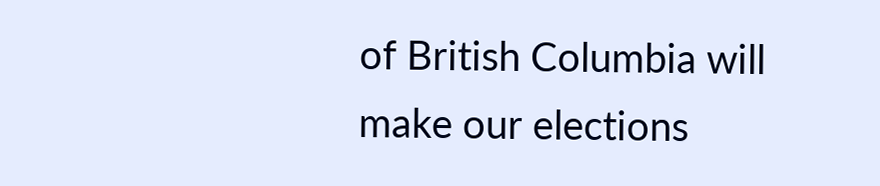of British Columbia will make our elections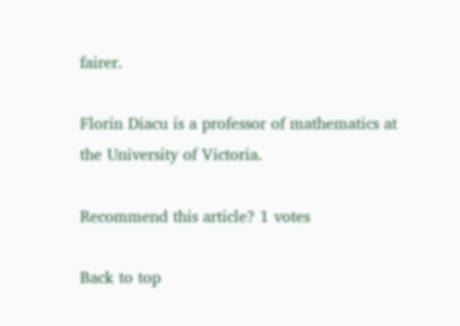fairer.

Florin Diacu is a professor of mathematics at the University of Victoria.

Recommend this article? 1 votes

Back to top